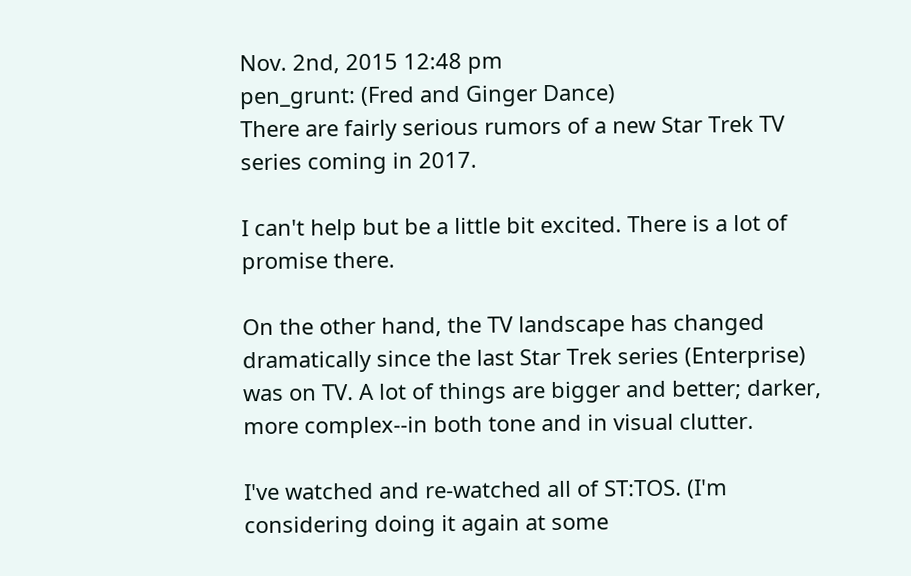Nov. 2nd, 2015 12:48 pm
pen_grunt: (Fred and Ginger Dance)
There are fairly serious rumors of a new Star Trek TV series coming in 2017.

I can't help but be a little bit excited. There is a lot of promise there.

On the other hand, the TV landscape has changed dramatically since the last Star Trek series (Enterprise) was on TV. A lot of things are bigger and better; darker, more complex--in both tone and in visual clutter.

I've watched and re-watched all of ST:TOS. (I'm considering doing it again at some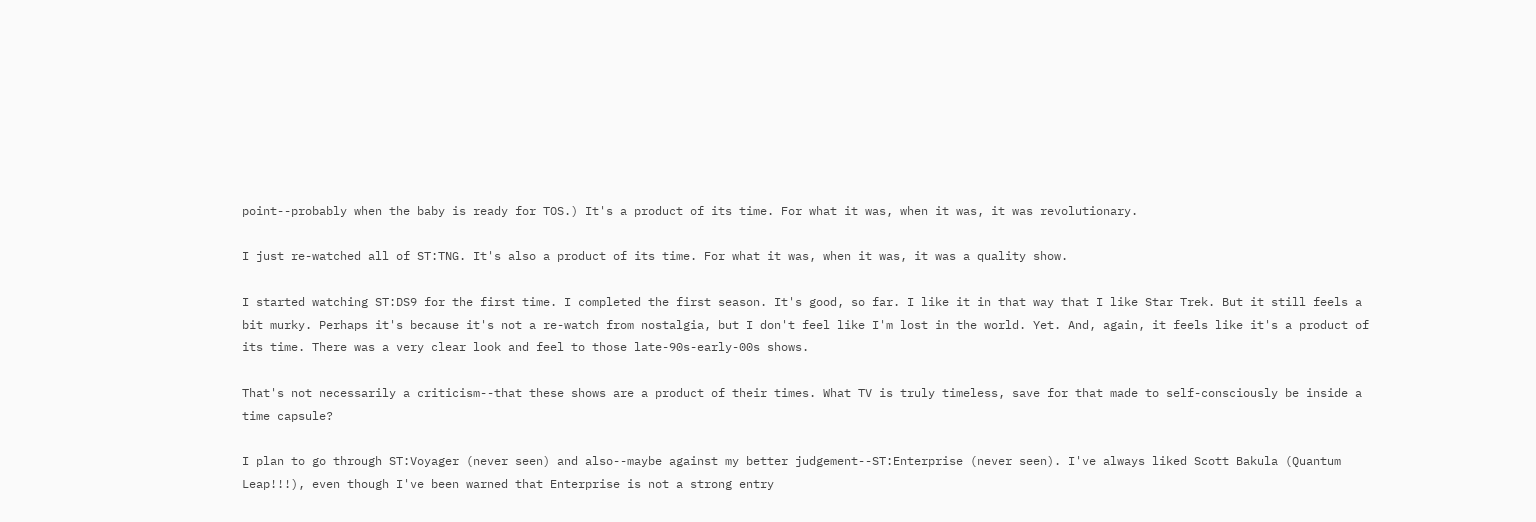point--probably when the baby is ready for TOS.) It's a product of its time. For what it was, when it was, it was revolutionary.

I just re-watched all of ST:TNG. It's also a product of its time. For what it was, when it was, it was a quality show.

I started watching ST:DS9 for the first time. I completed the first season. It's good, so far. I like it in that way that I like Star Trek. But it still feels a bit murky. Perhaps it's because it's not a re-watch from nostalgia, but I don't feel like I'm lost in the world. Yet. And, again, it feels like it's a product of its time. There was a very clear look and feel to those late-90s-early-00s shows.

That's not necessarily a criticism--that these shows are a product of their times. What TV is truly timeless, save for that made to self-consciously be inside a time capsule?

I plan to go through ST:Voyager (never seen) and also--maybe against my better judgement--ST:Enterprise (never seen). I've always liked Scott Bakula (Quantum Leap!!!), even though I've been warned that Enterprise is not a strong entry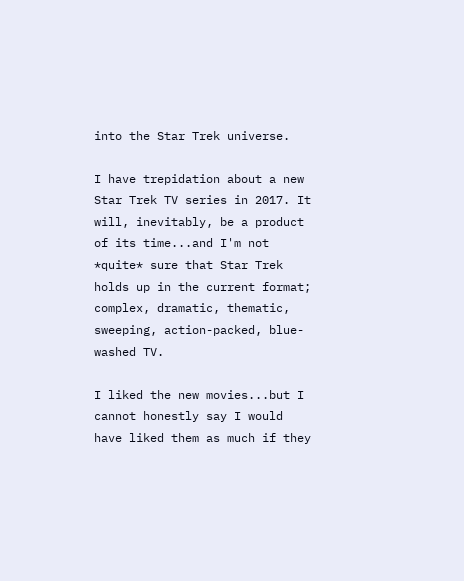into the Star Trek universe.

I have trepidation about a new Star Trek TV series in 2017. It will, inevitably, be a product of its time...and I'm not *quite* sure that Star Trek holds up in the current format; complex, dramatic, thematic, sweeping, action-packed, blue-washed TV.

I liked the new movies...but I cannot honestly say I would have liked them as much if they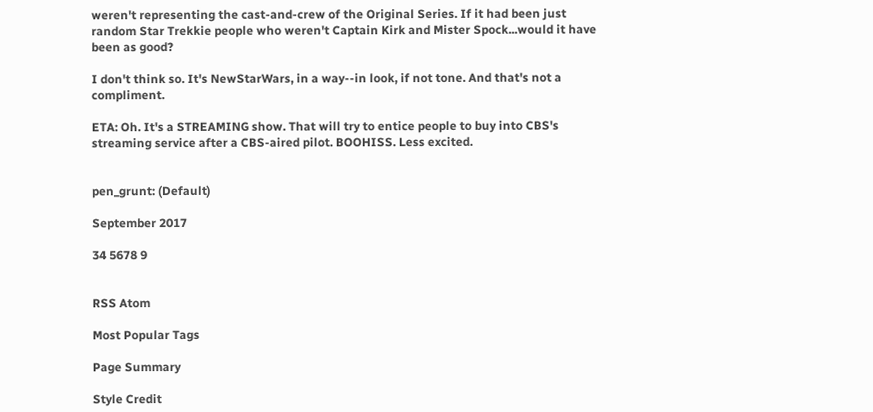weren't representing the cast-and-crew of the Original Series. If it had been just random Star Trekkie people who weren't Captain Kirk and Mister Spock...would it have been as good?

I don't think so. It's NewStarWars, in a way--in look, if not tone. And that's not a compliment.

ETA: Oh. It's a STREAMING show. That will try to entice people to buy into CBS's streaming service after a CBS-aired pilot. BOOHISS. Less excited.


pen_grunt: (Default)

September 2017

34 5678 9


RSS Atom

Most Popular Tags

Page Summary

Style Credit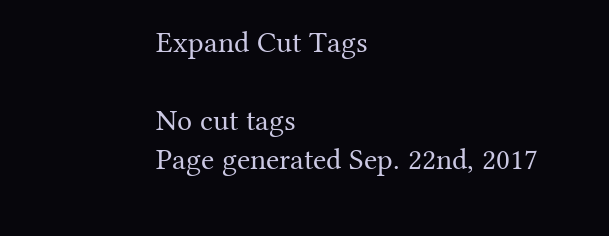Expand Cut Tags

No cut tags
Page generated Sep. 22nd, 2017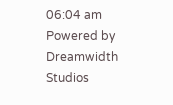06:04 am
Powered by Dreamwidth Studios